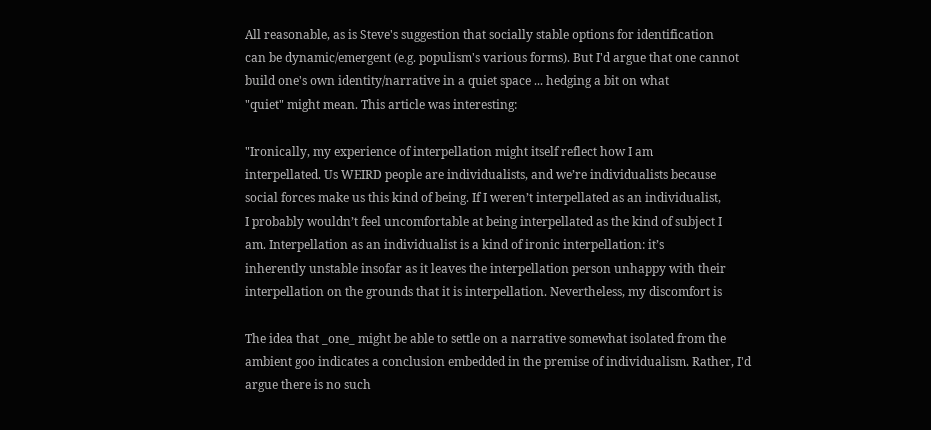All reasonable, as is Steve's suggestion that socially stable options for identification
can be dynamic/emergent (e.g. populism's various forms). But I'd argue that one cannot
build one's own identity/narrative in a quiet space ... hedging a bit on what
"quiet" might mean. This article was interesting:

"Ironically, my experience of interpellation might itself reflect how I am
interpellated. Us WEIRD people are individualists, and we’re individualists because
social forces make us this kind of being. If I weren’t interpellated as an individualist,
I probably wouldn’t feel uncomfortable at being interpellated as the kind of subject I
am. Interpellation as an individualist is a kind of ironic interpellation: it’s
inherently unstable insofar as it leaves the interpellation person unhappy with their
interpellation on the grounds that it is interpellation. Nevertheless, my discomfort is

The idea that _one_ might be able to settle on a narrative somewhat isolated from the
ambient goo indicates a conclusion embedded in the premise of individualism. Rather, I'd
argue there is no such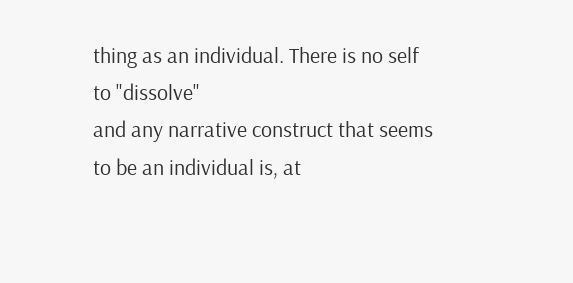thing as an individual. There is no self to "dissolve"
and any narrative construct that seems to be an individual is, at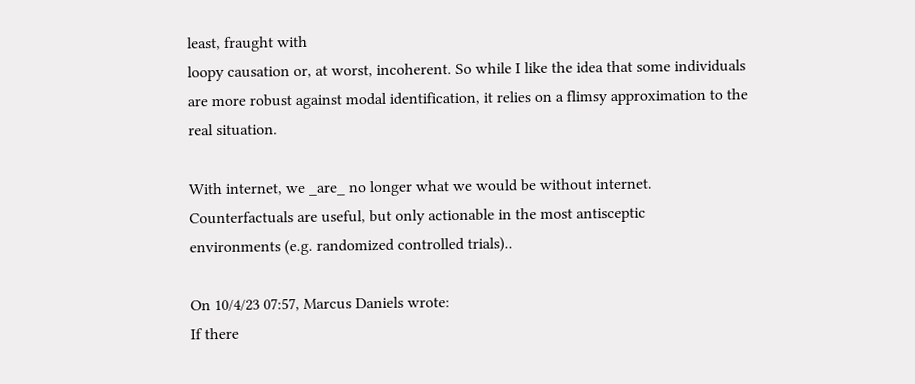least, fraught with
loopy causation or, at worst, incoherent. So while I like the idea that some individuals
are more robust against modal identification, it relies on a flimsy approximation to the
real situation.

With internet, we _are_ no longer what we would be without internet.
Counterfactuals are useful, but only actionable in the most antisceptic
environments (e.g. randomized controlled trials)..

On 10/4/23 07:57, Marcus Daniels wrote:
If there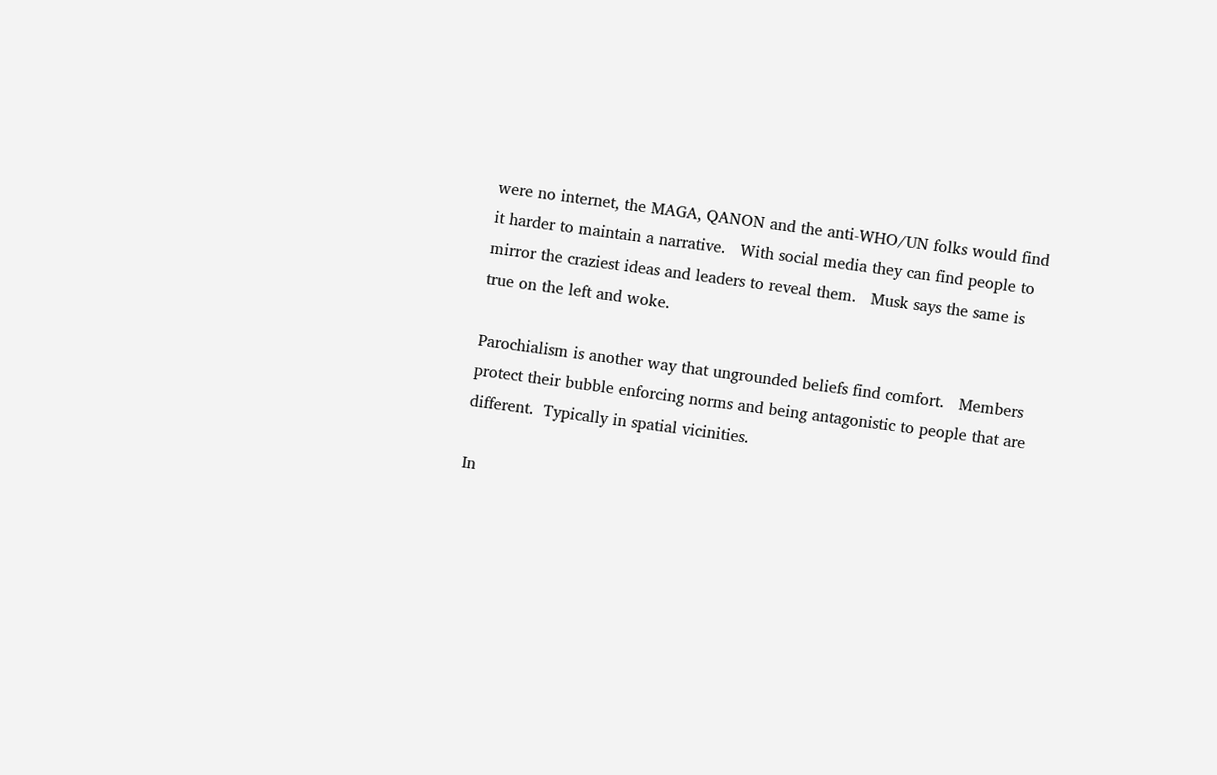were no internet, the MAGA, QANON and the anti-WHO/UN folks would find
it harder to maintain a narrative.   With social media they can find people to
mirror the craziest ideas and leaders to reveal them.   Musk says the same is
true on the left and woke.

Parochialism is another way that ungrounded beliefs find comfort.   Members
protect their bubble enforcing norms and being antagonistic to people that are
different.  Typically in spatial vicinities.

In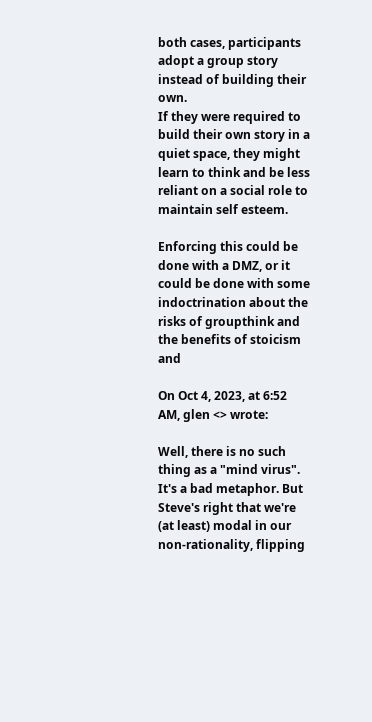both cases, participants adopt a group story instead of building their own.
If they were required to build their own story in a quiet space, they might
learn to think and be less reliant on a social role to maintain self esteem.

Enforcing this could be done with a DMZ, or it could be done with some
indoctrination about the risks of groupthink and the benefits of stoicism and

On Oct 4, 2023, at 6:52 AM, glen <> wrote:

Well, there is no such thing as a "mind virus". It's a bad metaphor. But
Steve's right that we're (at least) modal in our non-rationality, flipping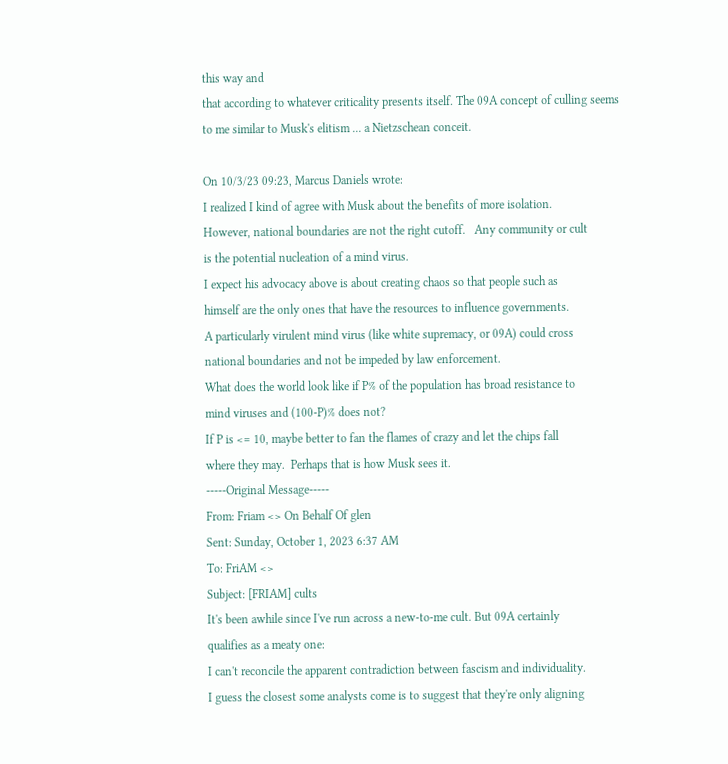this way and
that according to whatever criticality presents itself. The 09A concept of culling seems
to me similar to Musk's elitism ... a Nietzschean conceit.

On 10/3/23 09:23, Marcus Daniels wrote:
I realized I kind of agree with Musk about the benefits of more isolation.
However, national boundaries are not the right cutoff.   Any community or cult
is the potential nucleation of a mind virus.
I expect his advocacy above is about creating chaos so that people such as
himself are the only ones that have the resources to influence governments.
A particularly virulent mind virus (like white supremacy, or 09A) could cross
national boundaries and not be impeded by law enforcement.
What does the world look like if P% of the population has broad resistance to
mind viruses and (100-P)% does not?
If P is <= 10, maybe better to fan the flames of crazy and let the chips fall
where they may.  Perhaps that is how Musk sees it.
-----Original Message-----
From: Friam <> On Behalf Of glen
Sent: Sunday, October 1, 2023 6:37 AM
To: FriAM <>
Subject: [FRIAM] cults
It's been awhile since I've run across a new-to-me cult. But 09A certainly
qualifies as a meaty one:
I can't reconcile the apparent contradiction between fascism and individuality.
I guess the closest some analysts come is to suggest that they're only aligning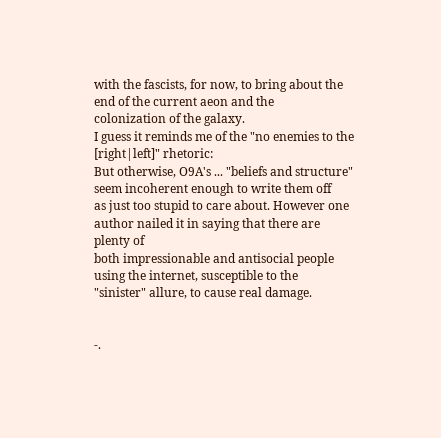with the fascists, for now, to bring about the end of the current aeon and the
colonization of the galaxy.
I guess it reminds me of the "no enemies to the [right|left]" rhetoric:
But otherwise, O9A's ... "beliefs and structure" seem incoherent enough to write them off
as just too stupid to care about. However one author nailed it in saying that there are plenty of
both impressionable and antisocial people using the internet, susceptible to the
"sinister" allure, to cause real damage.


-.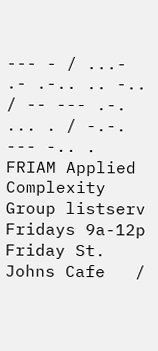--- - / ...- .- .-.. .. -.. / -- --- .-. ... . / -.-. --- -.. .
FRIAM Applied Complexity Group listserv
Fridays 9a-12p Friday St. Johns Cafe   /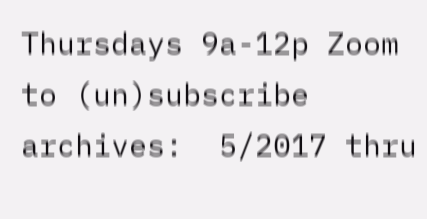Thursdays 9a-12p Zoom
to (un)subscribe
archives:  5/2017 thru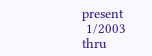present
 1/2003 thru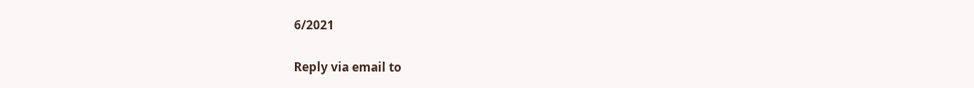6/2021

Reply via email to